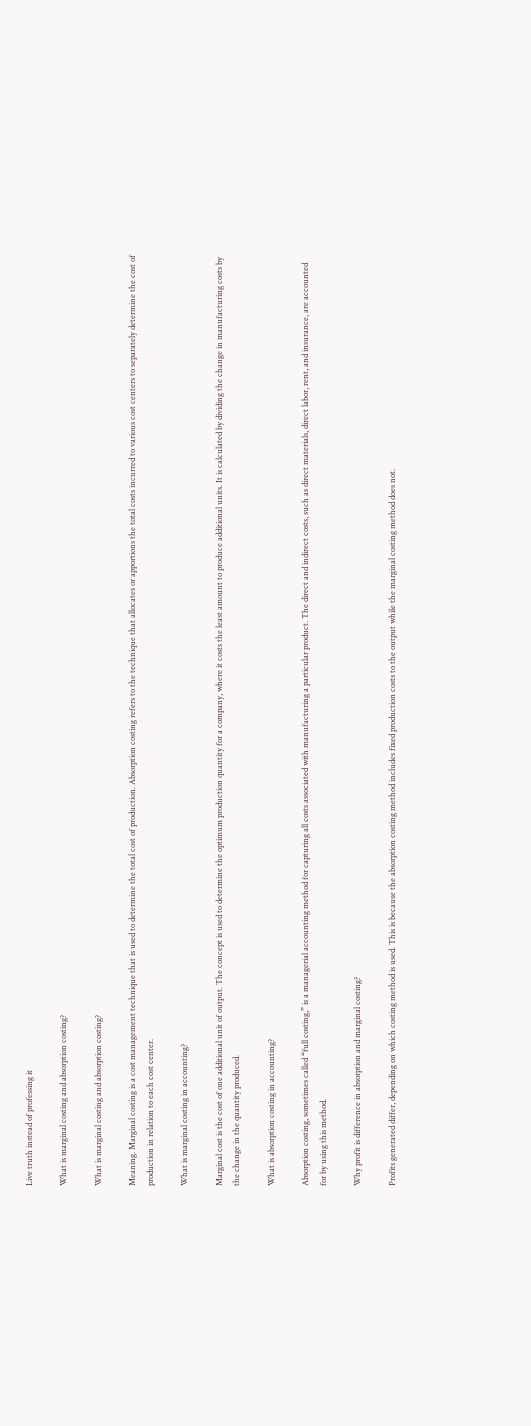Live truth instead of professing it

What is marginal costing and absorption costing?

What is marginal costing and absorption costing?

Meaning. Marginal costing is a cost management technique that is used to determine the total cost of production. Absorption costing refers to the technique that allocates or apportions the total costs incurred to various cost centers to separately determine the cost of production in relation to each cost center.

What is marginal costing in accounting?

Marginal cost is the cost of one additional unit of output. The concept is used to determine the optimum production quantity for a company, where it costs the least amount to produce additional units. It is calculated by dividing the change in manufacturing costs by the change in the quantity produced.

What is absorption costing in accounting?

Absorption costing, sometimes called “full costing,” is a managerial accounting method for capturing all costs associated with manufacturing a particular product. The direct and indirect costs, such as direct materials, direct labor, rent, and insurance, are accounted for by using this method.

Why profit is difference in absorption and marginal costing?

Profits generated differ, depending on which costing method is used. This is because the absorption costing method includes fixed production costs to the output while the marginal costing method does not.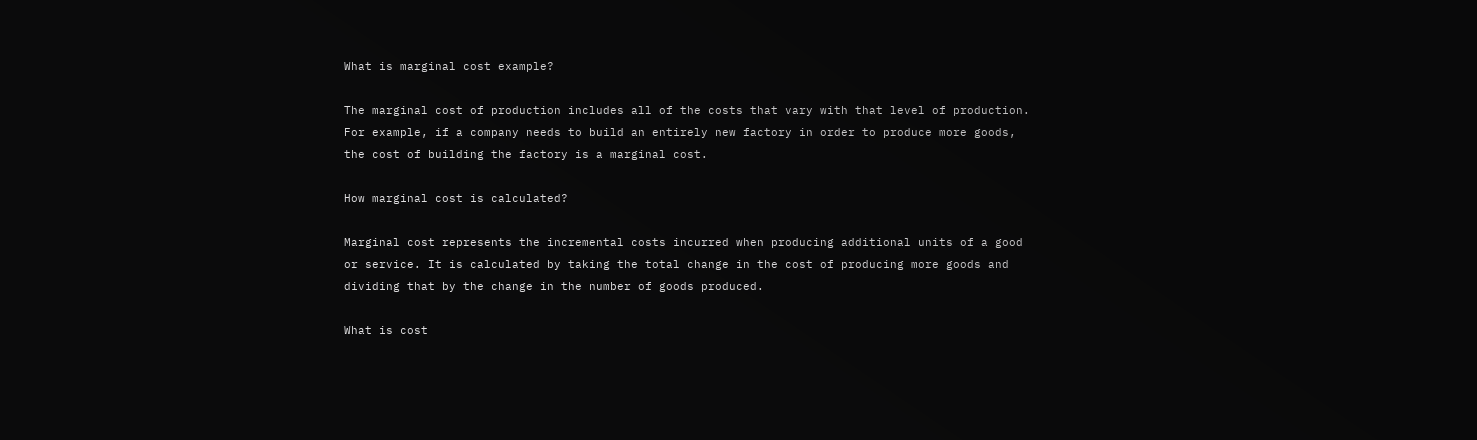What is marginal cost example?

The marginal cost of production includes all of the costs that vary with that level of production. For example, if a company needs to build an entirely new factory in order to produce more goods, the cost of building the factory is a marginal cost.

How marginal cost is calculated?

Marginal cost represents the incremental costs incurred when producing additional units of a good or service. It is calculated by taking the total change in the cost of producing more goods and dividing that by the change in the number of goods produced.

What is cost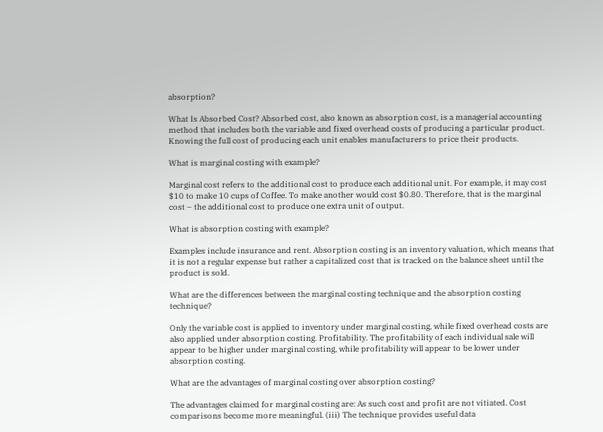absorption?

What Is Absorbed Cost? Absorbed cost, also known as absorption cost, is a managerial accounting method that includes both the variable and fixed overhead costs of producing a particular product. Knowing the full cost of producing each unit enables manufacturers to price their products.

What is marginal costing with example?

Marginal cost refers to the additional cost to produce each additional unit. For example, it may cost $10 to make 10 cups of Coffee. To make another would cost $0.80. Therefore, that is the marginal cost – the additional cost to produce one extra unit of output.

What is absorption costing with example?

Examples include insurance and rent. Absorption costing is an inventory valuation, which means that it is not a regular expense but rather a capitalized cost that is tracked on the balance sheet until the product is sold.

What are the differences between the marginal costing technique and the absorption costing technique?

Only the variable cost is applied to inventory under marginal costing, while fixed overhead costs are also applied under absorption costing. Profitability. The profitability of each individual sale will appear to be higher under marginal costing, while profitability will appear to be lower under absorption costing.

What are the advantages of marginal costing over absorption costing?

The advantages claimed for marginal costing are: As such cost and profit are not vitiated. Cost comparisons become more meaningful. (iii) The technique provides useful data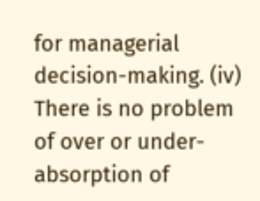for managerial decision-making. (iv) There is no problem of over or under-absorption of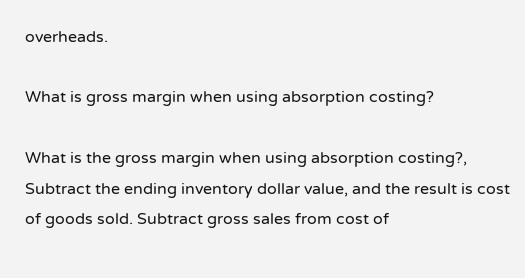overheads.

What is gross margin when using absorption costing?

What is the gross margin when using absorption costing?, Subtract the ending inventory dollar value, and the result is cost of goods sold. Subtract gross sales from cost of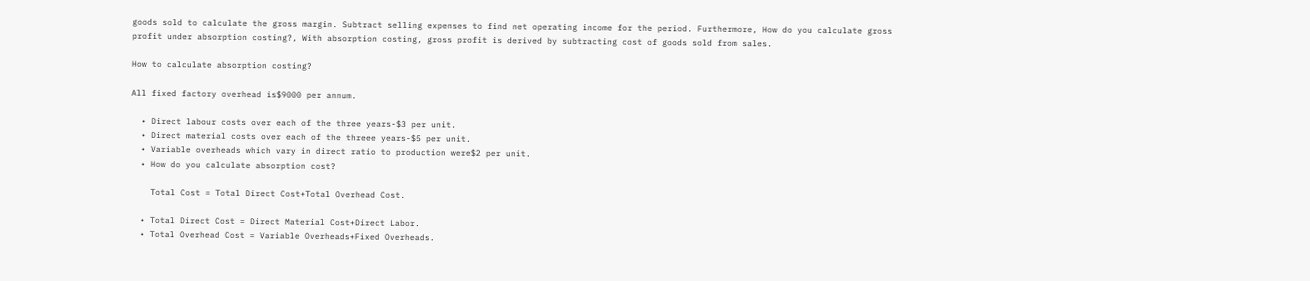goods sold to calculate the gross margin. Subtract selling expenses to find net operating income for the period. Furthermore, How do you calculate gross profit under absorption costing?, With absorption costing, gross profit is derived by subtracting cost of goods sold from sales.

How to calculate absorption costing?

All fixed factory overhead is$9000 per annum.

  • Direct labour costs over each of the three years-$3 per unit.
  • Direct material costs over each of the threee years-$5 per unit.
  • Variable overheads which vary in direct ratio to production were$2 per unit.
  • How do you calculate absorption cost?

    Total Cost = Total Direct Cost+Total Overhead Cost.

  • Total Direct Cost = Direct Material Cost+Direct Labor.
  • Total Overhead Cost = Variable Overheads+Fixed Overheads.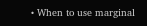• When to use marginal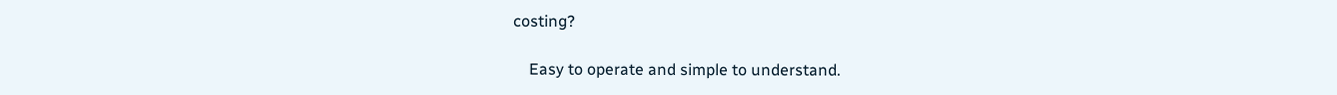costing?

    Easy to operate and simple to understand.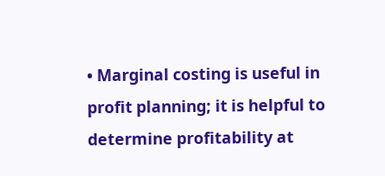• Marginal costing is useful in profit planning; it is helpful to determine profitability at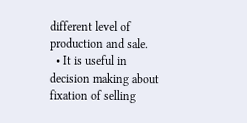different level of production and sale.
  • It is useful in decision making about fixation of selling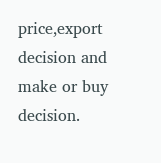price,export decision and make or buy decision.